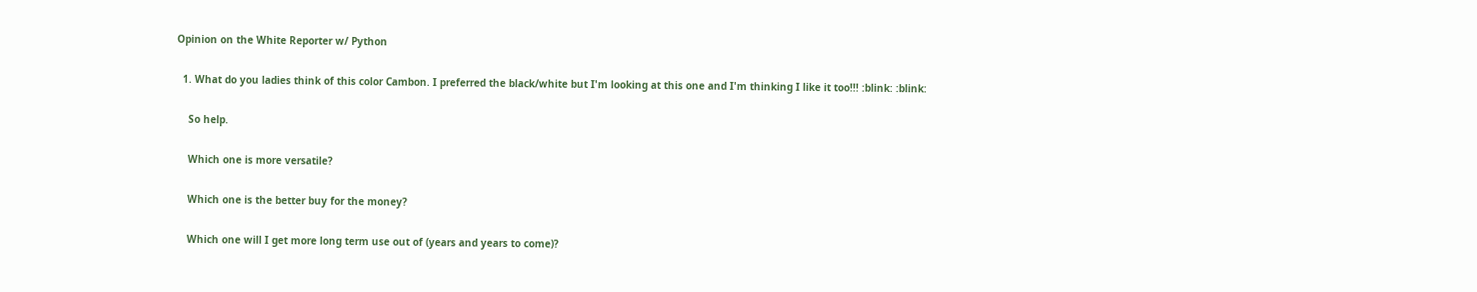Opinion on the White Reporter w/ Python

  1. What do you ladies think of this color Cambon. I preferred the black/white but I'm looking at this one and I'm thinking I like it too!!! :blink: :blink:

    So help.

    Which one is more versatile?

    Which one is the better buy for the money?

    Which one will I get more long term use out of (years and years to come)?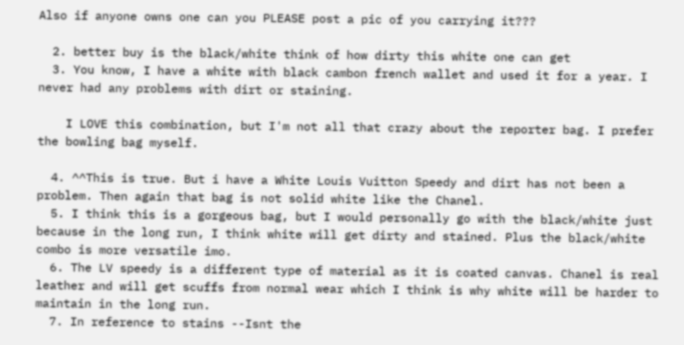Also if anyone owns one can you PLEASE post a pic of you carrying it???

  2. better buy is the black/white think of how dirty this white one can get
  3. You know, I have a white with black cambon french wallet and used it for a year. I never had any problems with dirt or staining.

    I LOVE this combination, but I'm not all that crazy about the reporter bag. I prefer the bowling bag myself.

  4. ^^This is true. But i have a White Louis Vuitton Speedy and dirt has not been a problem. Then again that bag is not solid white like the Chanel.
  5. I think this is a gorgeous bag, but I would personally go with the black/white just because in the long run, I think white will get dirty and stained. Plus the black/white combo is more versatile imo.
  6. The LV speedy is a different type of material as it is coated canvas. Chanel is real leather and will get scuffs from normal wear which I think is why white will be harder to maintain in the long run.
  7. In reference to stains --Isnt the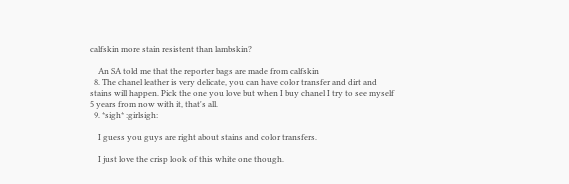calfskin more stain resistent than lambskin?

    An SA told me that the reporter bags are made from calfskin
  8. The chanel leather is very delicate, you can have color transfer and dirt and stains will happen. Pick the one you love but when I buy chanel I try to see myself 5 years from now with it, that's all.
  9. *sigh* :girlsigh:

    I guess you guys are right about stains and color transfers.

    I just love the crisp look of this white one though.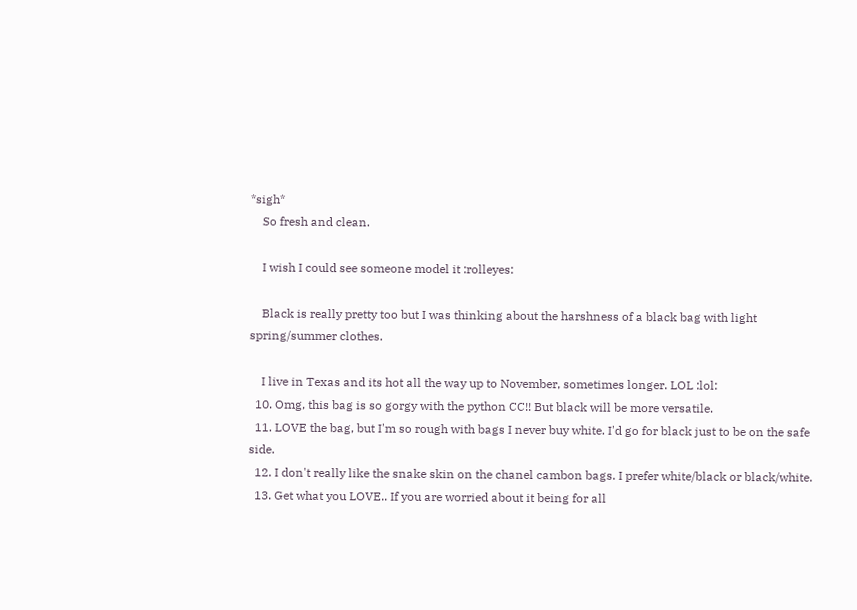*sigh*
    So fresh and clean.

    I wish I could see someone model it :rolleyes:

    Black is really pretty too but I was thinking about the harshness of a black bag with light spring/summer clothes.

    I live in Texas and its hot all the way up to November, sometimes longer. LOL :lol:
  10. Omg, this bag is so gorgy with the python CC!! But black will be more versatile.
  11. LOVE the bag, but I'm so rough with bags I never buy white. I'd go for black just to be on the safe side.
  12. I don't really like the snake skin on the chanel cambon bags. I prefer white/black or black/white.
  13. Get what you LOVE.. If you are worried about it being for all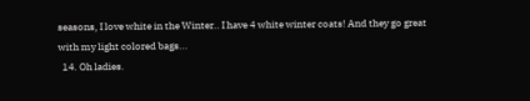seasons, I love white in the Winter.. I have 4 white winter coats! And they go great with my light colored bags...
  14. Oh ladies.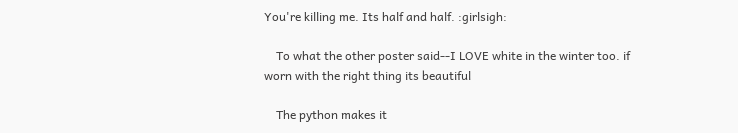You're killing me. Its half and half. :girlsigh:

    To what the other poster said--I LOVE white in the winter too. if worn with the right thing its beautiful

    The python makes it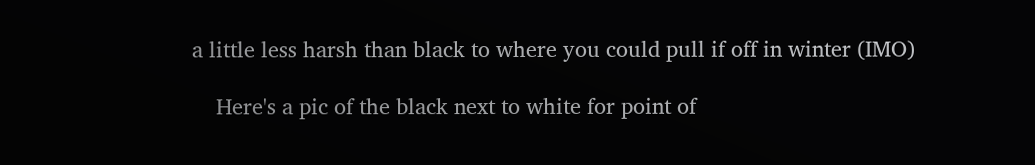a little less harsh than black to where you could pull if off in winter (IMO)

    Here's a pic of the black next to white for point of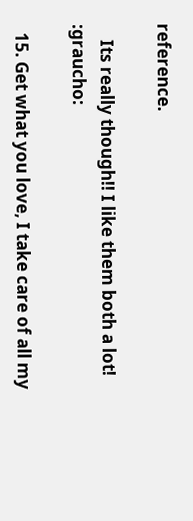reference.

    Its really though!! I like them both a lot! :graucho:

  15. Get what you love, I take care of all my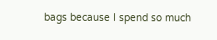bags because I spend so much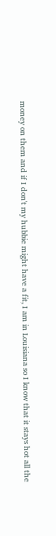money on them and if I don't my hubbie might have a fit, I am in Louisiana so I know that it stays hot all the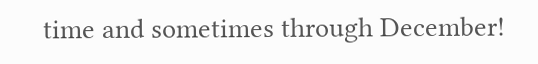time and sometimes through December!